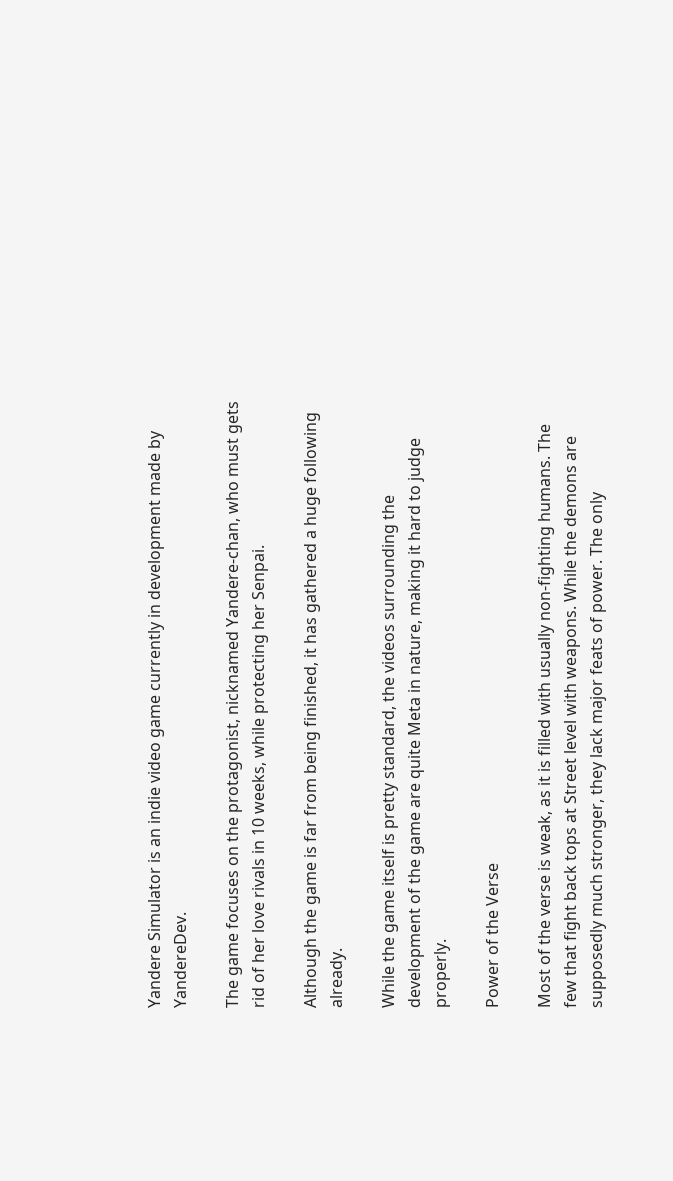Yandere Simulator is an indie video game currently in development made by YandereDev.

The game focuses on the protagonist, nicknamed Yandere-chan, who must gets rid of her love rivals in 10 weeks, while protecting her Senpai.

Although the game is far from being finished, it has gathered a huge following already.

While the game itself is pretty standard, the videos surrounding the development of the game are quite Meta in nature, making it hard to judge properly.

Power of the Verse

Most of the verse is weak, as it is filled with usually non-fighting humans. The few that fight back tops at Street level with weapons. While the demons are supposedly much stronger, they lack major feats of power. The only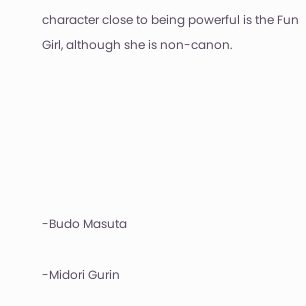character close to being powerful is the Fun Girl, although she is non-canon.






-Budo Masuta

-Midori Gurin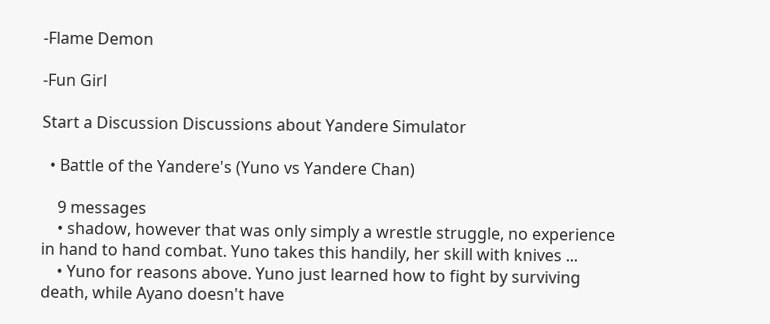-Flame Demon

-Fun Girl

Start a Discussion Discussions about Yandere Simulator

  • Battle of the Yandere's (Yuno vs Yandere Chan)

    9 messages
    • shadow, however that was only simply a wrestle struggle, no experience in hand to hand combat. Yuno takes this handily, her skill with knives ...
    • Yuno for reasons above. Yuno just learned how to fight by surviving death, while Ayano doesn't have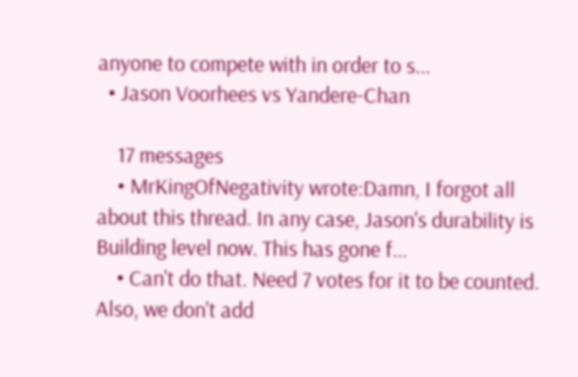anyone to compete with in order to s...
  • Jason Voorhees vs Yandere-Chan

    17 messages
    • MrKingOfNegativity wrote:Damn, I forgot all about this thread. In any case, Jason's durability is Building level now. This has gone f...
    • Can't do that. Need 7 votes for it to be counted. Also, we don't add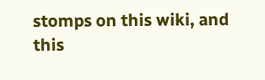stomps on this wiki, and this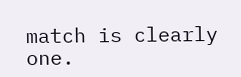match is clearly one.